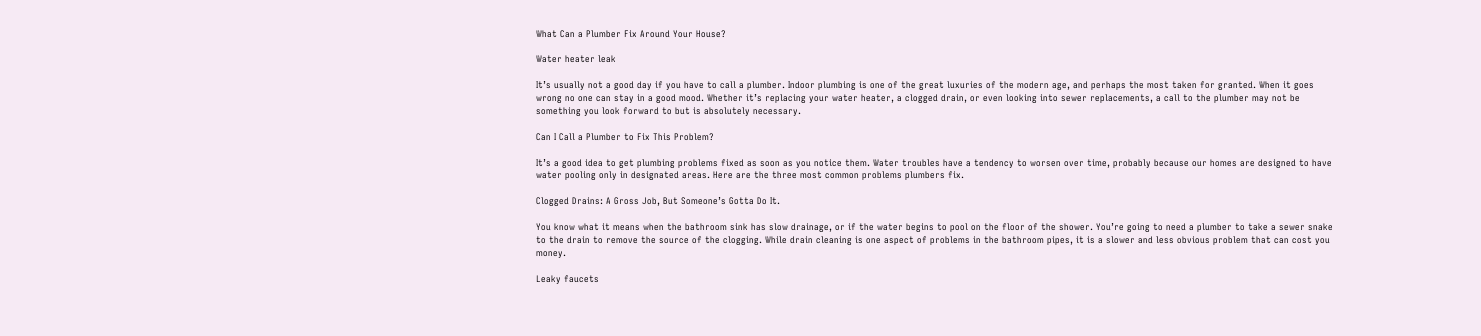What Can a Plumber Fix Around Your House?

Water heater leak

It’s usually not a good day if you have to call a plumber. Indoor plumbing is one of the great luxuries of the modern age, and perhaps the most taken for granted. When it goes wrong no one can stay in a good mood. Whether it’s replacing your water heater, a clogged drain, or even looking into sewer replacements, a call to the plumber may not be something you look forward to but is absolutely necessary.

Can I Call a Plumber to Fix This Problem?

It’s a good idea to get plumbing problems fixed as soon as you notice them. Water troubles have a tendency to worsen over time, probably because our homes are designed to have water pooling only in designated areas. Here are the three most common problems plumbers fix.

Clogged Drains: A Gross Job, But Someone’s Gotta Do It.

You know what it means when the bathroom sink has slow drainage, or if the water begins to pool on the floor of the shower. You’re going to need a plumber to take a sewer snake to the drain to remove the source of the clogging. While drain cleaning is one aspect of problems in the bathroom pipes, it is a slower and less obvious problem that can cost you money.

Leaky faucets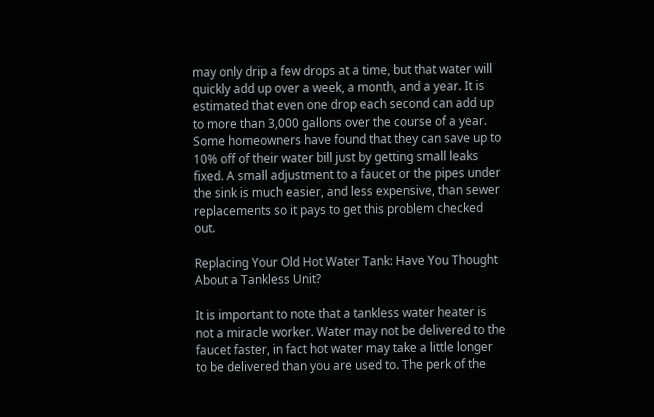may only drip a few drops at a time, but that water will quickly add up over a week, a month, and a year. It is estimated that even one drop each second can add up to more than 3,000 gallons over the course of a year. Some homeowners have found that they can save up to 10% off of their water bill just by getting small leaks fixed. A small adjustment to a faucet or the pipes under the sink is much easier, and less expensive, than sewer replacements so it pays to get this problem checked out.

Replacing Your Old Hot Water Tank: Have You Thought About a Tankless Unit?

It is important to note that a tankless water heater is not a miracle worker. Water may not be delivered to the faucet faster, in fact hot water may take a little longer to be delivered than you are used to. The perk of the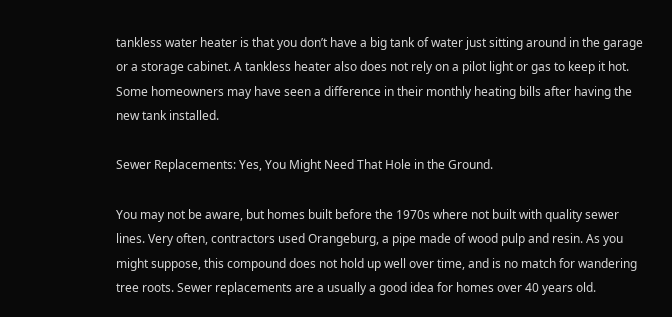tankless water heater is that you don’t have a big tank of water just sitting around in the garage or a storage cabinet. A tankless heater also does not rely on a pilot light or gas to keep it hot. Some homeowners may have seen a difference in their monthly heating bills after having the new tank installed.

Sewer Replacements: Yes, You Might Need That Hole in the Ground.

You may not be aware, but homes built before the 1970s where not built with quality sewer lines. Very often, contractors used Orangeburg, a pipe made of wood pulp and resin. As you might suppose, this compound does not hold up well over time, and is no match for wandering tree roots. Sewer replacements are a usually a good idea for homes over 40 years old.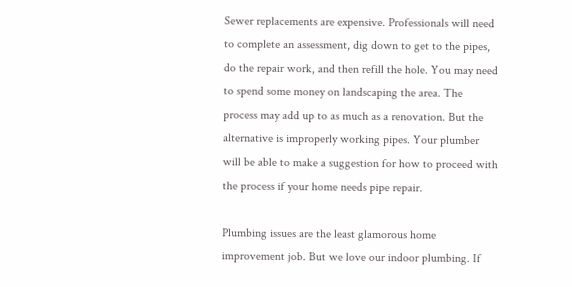Sewer replacements are expensive. Professionals will need to complete an assessment, dig down to get to the pipes, do the repair work, and then refill the hole. You may need to spend some money on landscaping the area. The process may add up to as much as a renovation. But the alternative is improperly working pipes. Your plumber will be able to make a suggestion for how to proceed with the process if your home needs pipe repair.

Plumbing issues are the least glamorous home improvement job. But we love our indoor plumbing. If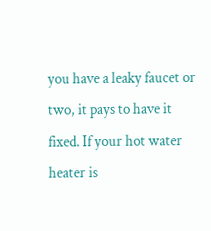you have a leaky faucet or two, it pays to have it fixed. If your hot water heater is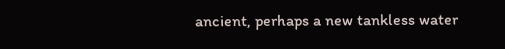ancient, perhaps a new tankless water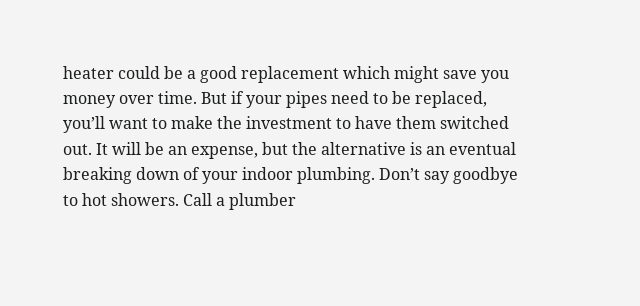heater could be a good replacement which might save you money over time. But if your pipes need to be replaced, you’ll want to make the investment to have them switched out. It will be an expense, but the alternative is an eventual breaking down of your indoor plumbing. Don’t say goodbye to hot showers. Call a plumber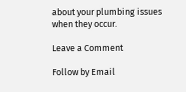about your plumbing issues when they occur.

Leave a Comment

Follow by Email